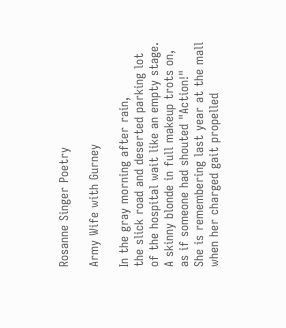Rosanne Singer Poetry

Army Wife with Gurney

In the gray morning after rain,
the slick road and deserted parking lot
of the hospital wait like an empty stage.
A skinny blonde in full makeup trots on,
as if someone had shouted "Action!"
She is remembering last year at the mall
when her charged gait propelled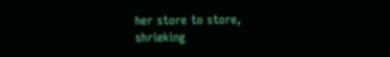her store to store,
shrieking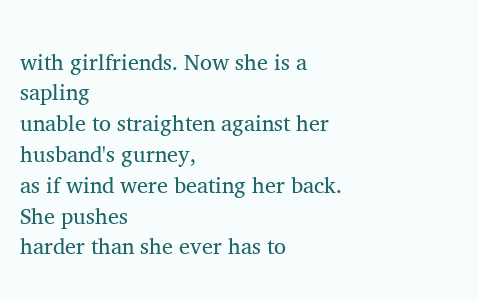with girlfriends. Now she is a sapling
unable to straighten against her husband's gurney,
as if wind were beating her back. She pushes
harder than she ever has to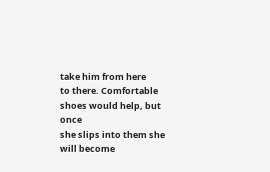take him from here
to there. Comfortable shoes would help, but once
she slips into them she will become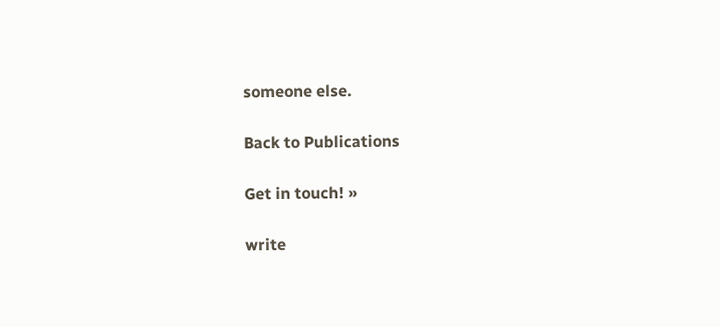someone else.

Back to Publications

Get in touch! »

write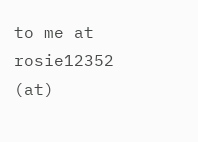to me at rosie12352 (at)